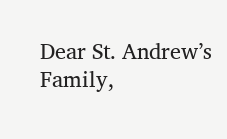Dear St. Andrew’s Family,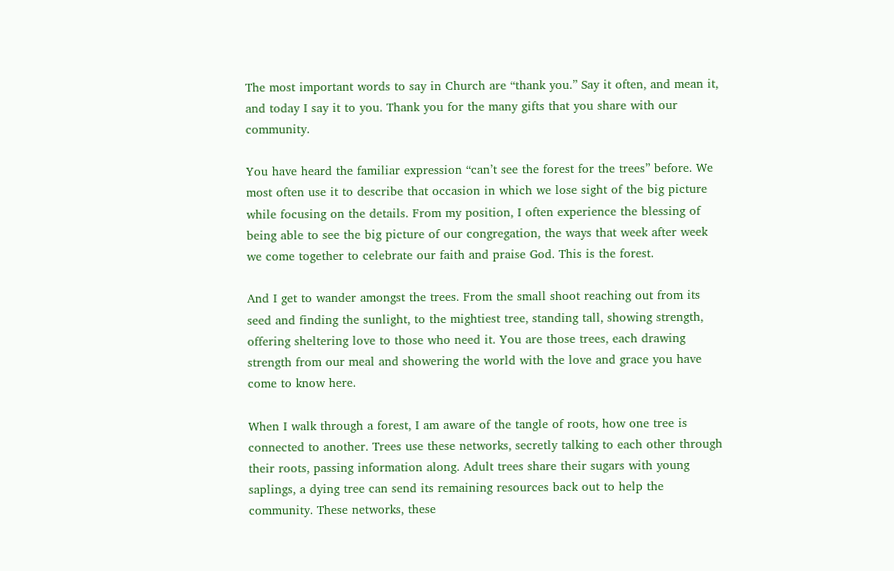The most important words to say in Church are “thank you.” Say it often, and mean it, and today I say it to you. Thank you for the many gifts that you share with our community.

You have heard the familiar expression “can’t see the forest for the trees” before. We most often use it to describe that occasion in which we lose sight of the big picture while focusing on the details. From my position, I often experience the blessing of being able to see the big picture of our congregation, the ways that week after week we come together to celebrate our faith and praise God. This is the forest.

And I get to wander amongst the trees. From the small shoot reaching out from its seed and finding the sunlight, to the mightiest tree, standing tall, showing strength, offering sheltering love to those who need it. You are those trees, each drawing strength from our meal and showering the world with the love and grace you have come to know here.

When I walk through a forest, I am aware of the tangle of roots, how one tree is connected to another. Trees use these networks, secretly talking to each other through their roots, passing information along. Adult trees share their sugars with young saplings, a dying tree can send its remaining resources back out to help the community. These networks, these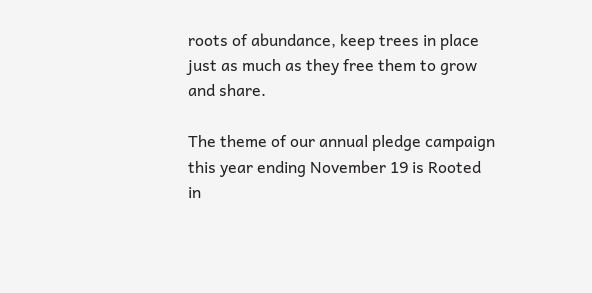roots of abundance, keep trees in place just as much as they free them to grow and share.

The theme of our annual pledge campaign this year ending November 19 is Rooted in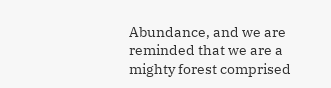Abundance, and we are reminded that we are a mighty forest comprised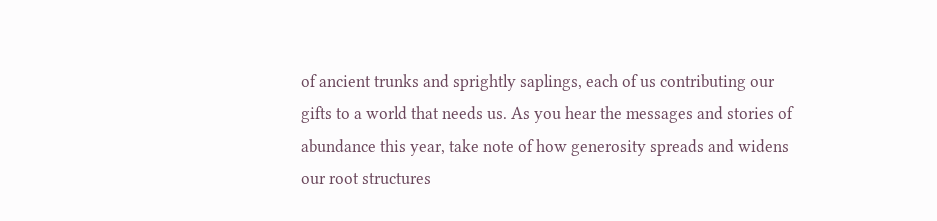of ancient trunks and sprightly saplings, each of us contributing our gifts to a world that needs us. As you hear the messages and stories of abundance this year, take note of how generosity spreads and widens our root structures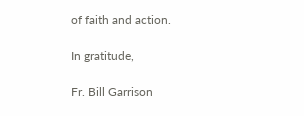of faith and action.

In gratitude,

Fr. Bill Garrison